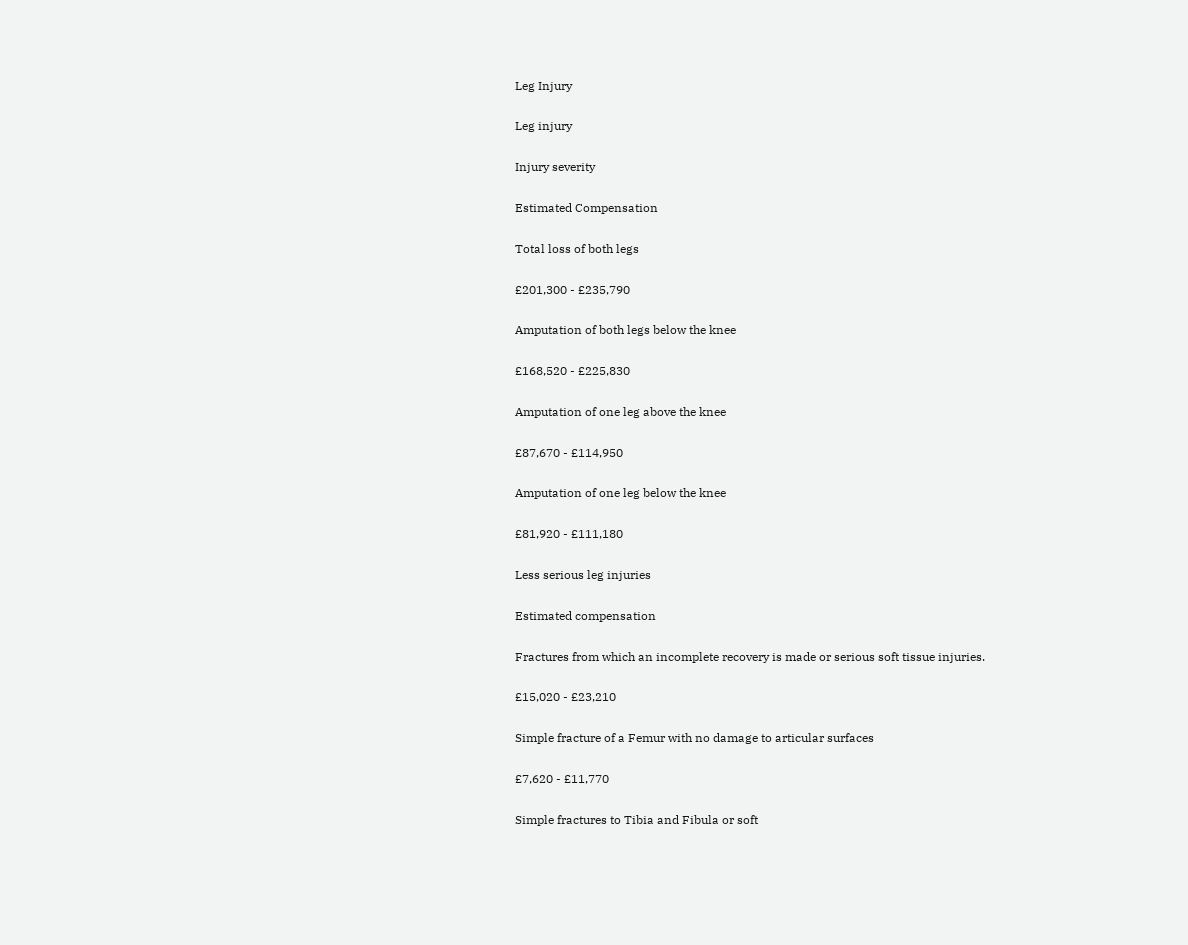Leg Injury

Leg injury

Injury severity

Estimated Compensation

Total loss of both legs

£201,300 - £235,790

Amputation of both legs below the knee

£168,520 - £225,830

Amputation of one leg above the knee

£87,670 - £114,950

Amputation of one leg below the knee

£81,920 - £111,180

Less serious leg injuries

Estimated compensation

Fractures from which an incomplete recovery is made or serious soft tissue injuries.

£15,020 - £23,210

Simple fracture of a Femur with no damage to articular surfaces

£7,620 - £11,770

Simple fractures to Tibia and Fibula or soft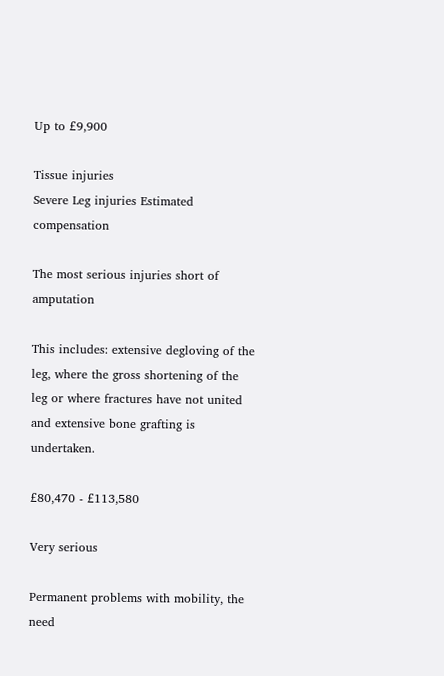Up to £9,900

Tissue injuries
Severe Leg injuries Estimated compensation

The most serious injuries short of amputation

This includes: extensive degloving of the leg, where the gross shortening of the leg or where fractures have not united and extensive bone grafting is undertaken.

£80,470 - £113,580

Very serious

Permanent problems with mobility, the need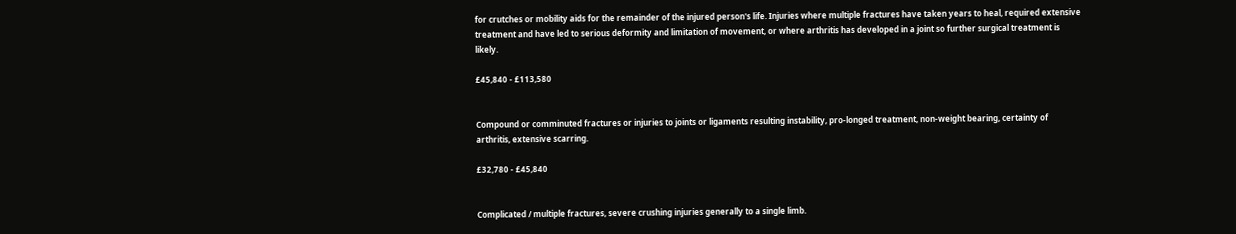for crutches or mobility aids for the remainder of the injured person's life. Injuries where multiple fractures have taken years to heal, required extensive treatment and have led to serious deformity and limitation of movement, or where arthritis has developed in a joint so further surgical treatment is likely.

£45,840 - £113,580


Compound or comminuted fractures or injuries to joints or ligaments resulting instability, pro-longed treatment, non-weight bearing, certainty of arthritis, extensive scarring.

£32,780 - £45,840


Complicated / multiple fractures, severe crushing injuries generally to a single limb.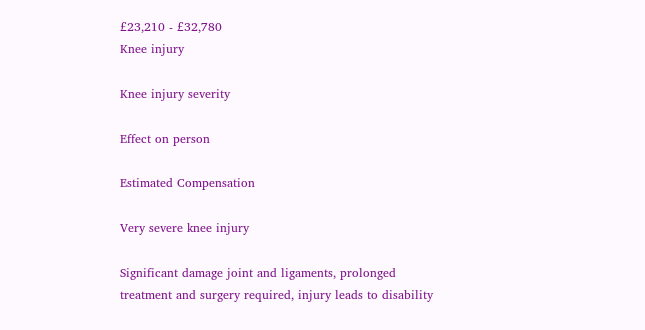£23,210 - £32,780
Knee injury

Knee injury severity

Effect on person

Estimated Compensation

Very severe knee injury

Significant damage joint and ligaments, prolonged treatment and surgery required, injury leads to disability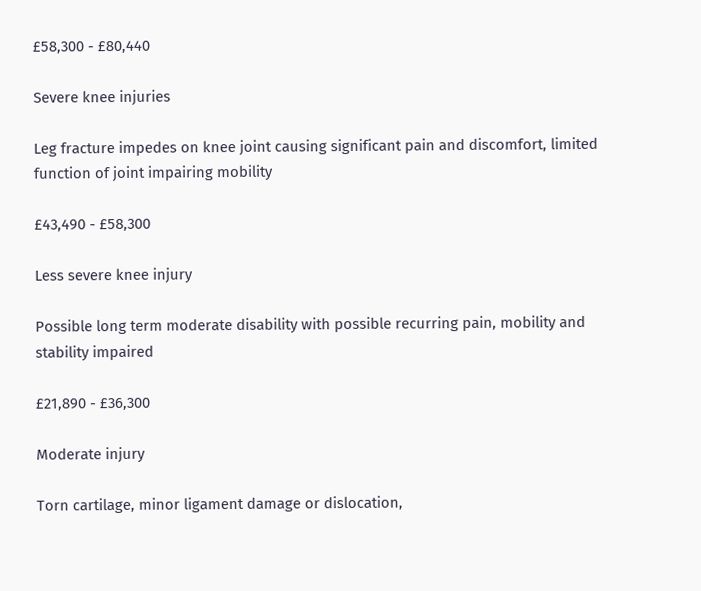£58,300 - £80,440

Severe knee injuries

Leg fracture impedes on knee joint causing significant pain and discomfort, limited function of joint impairing mobility

£43,490 - £58,300

Less severe knee injury

Possible long term moderate disability with possible recurring pain, mobility and stability impaired

£21,890 - £36,300

Moderate injury

Torn cartilage, minor ligament damage or dislocation,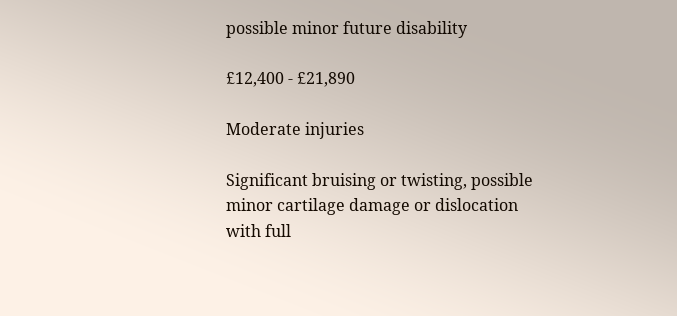possible minor future disability

£12,400 - £21,890

Moderate injuries

Significant bruising or twisting, possible minor cartilage damage or dislocation with full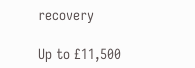recovery

Up to £11,500